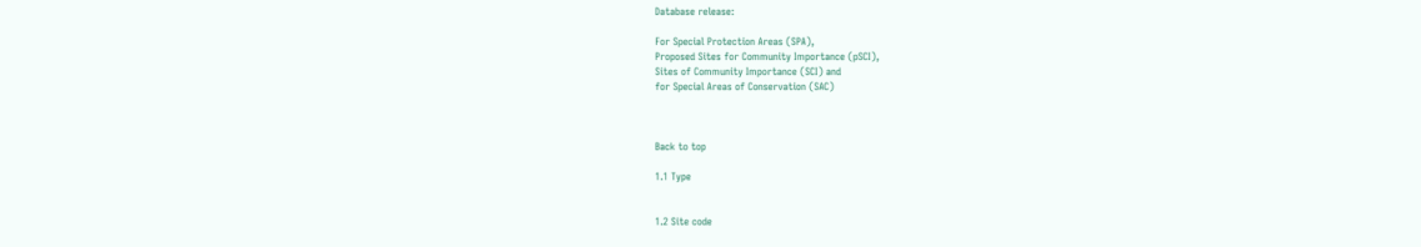Database release:

For Special Protection Areas (SPA),
Proposed Sites for Community Importance (pSCI),
Sites of Community Importance (SCI) and
for Special Areas of Conservation (SAC)



Back to top

1.1 Type


1.2 Site code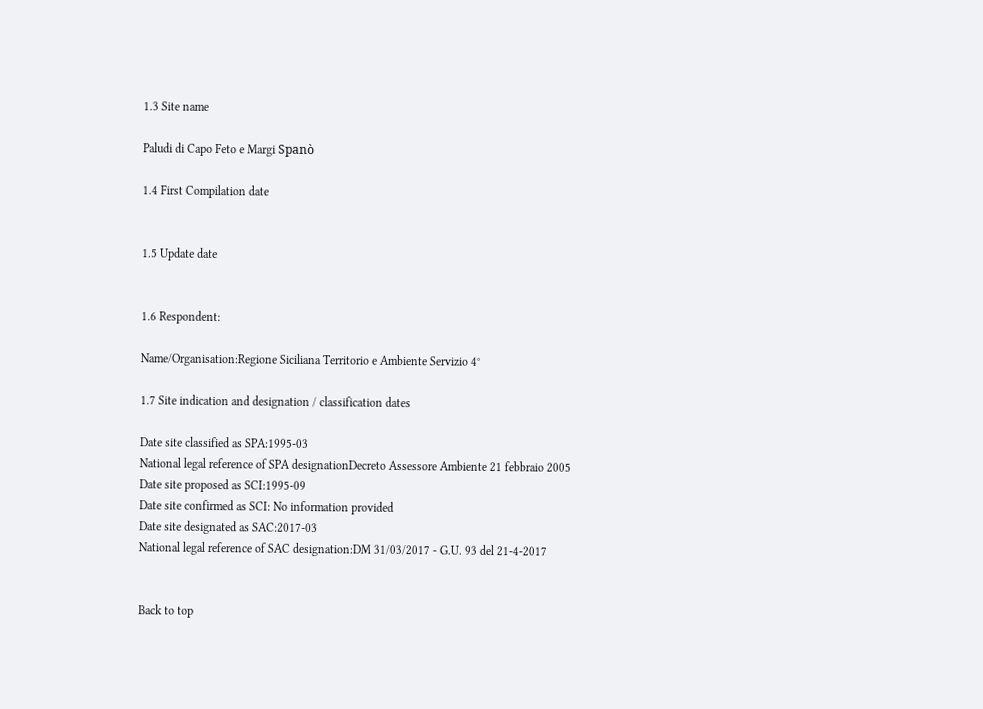1.3 Site name

Paludi di Capo Feto e Margi Spanò

1.4 First Compilation date


1.5 Update date


1.6 Respondent:

Name/Organisation:Regione Siciliana Territorio e Ambiente Servizio 4°

1.7 Site indication and designation / classification dates

Date site classified as SPA:1995-03
National legal reference of SPA designationDecreto Assessore Ambiente 21 febbraio 2005
Date site proposed as SCI:1995-09
Date site confirmed as SCI: No information provided
Date site designated as SAC:2017-03
National legal reference of SAC designation:DM 31/03/2017 - G.U. 93 del 21-4-2017


Back to top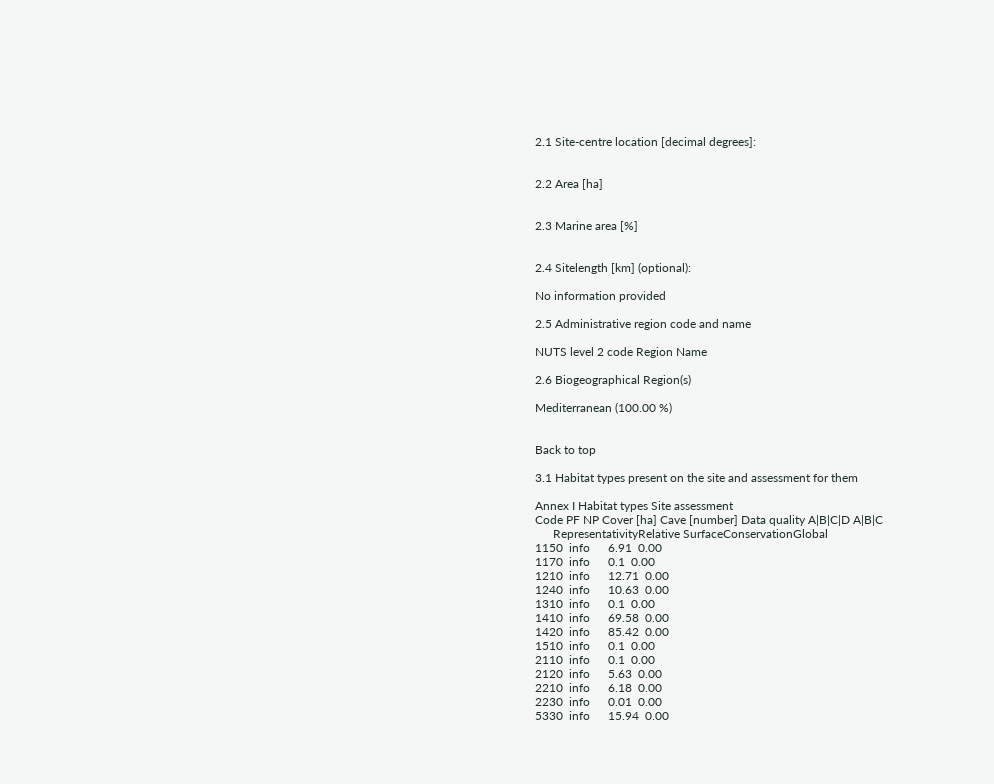2.1 Site-centre location [decimal degrees]:


2.2 Area [ha]


2.3 Marine area [%]


2.4 Sitelength [km] (optional):

No information provided

2.5 Administrative region code and name

NUTS level 2 code Region Name

2.6 Biogeographical Region(s)

Mediterranean (100.00 %)


Back to top

3.1 Habitat types present on the site and assessment for them

Annex I Habitat types Site assessment
Code PF NP Cover [ha] Cave [number] Data quality A|B|C|D A|B|C
      RepresentativityRelative SurfaceConservationGlobal
1150  info      6.91  0.00
1170  info      0.1  0.00
1210  info      12.71  0.00
1240  info      10.63  0.00
1310  info      0.1  0.00
1410  info      69.58  0.00
1420  info      85.42  0.00
1510  info      0.1  0.00
2110  info      0.1  0.00
2120  info      5.63  0.00
2210  info      6.18  0.00
2230  info      0.01  0.00
5330  info      15.94  0.00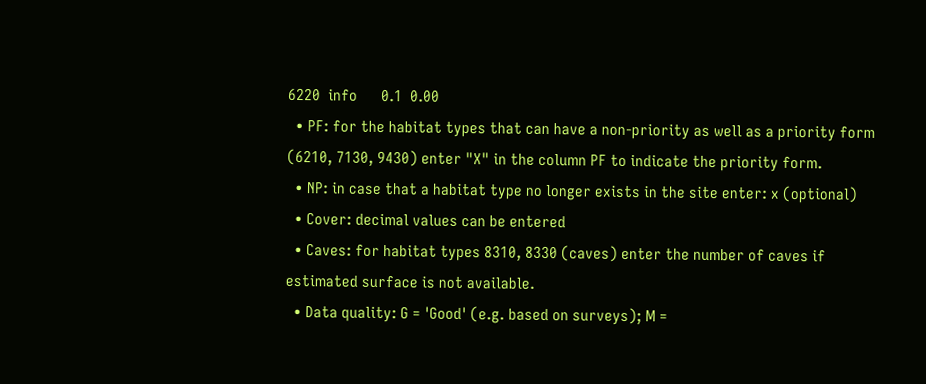6220  info      0.1  0.00
  • PF: for the habitat types that can have a non-priority as well as a priority form (6210, 7130, 9430) enter "X" in the column PF to indicate the priority form.
  • NP: in case that a habitat type no longer exists in the site enter: x (optional)
  • Cover: decimal values can be entered
  • Caves: for habitat types 8310, 8330 (caves) enter the number of caves if estimated surface is not available.
  • Data quality: G = 'Good' (e.g. based on surveys); M =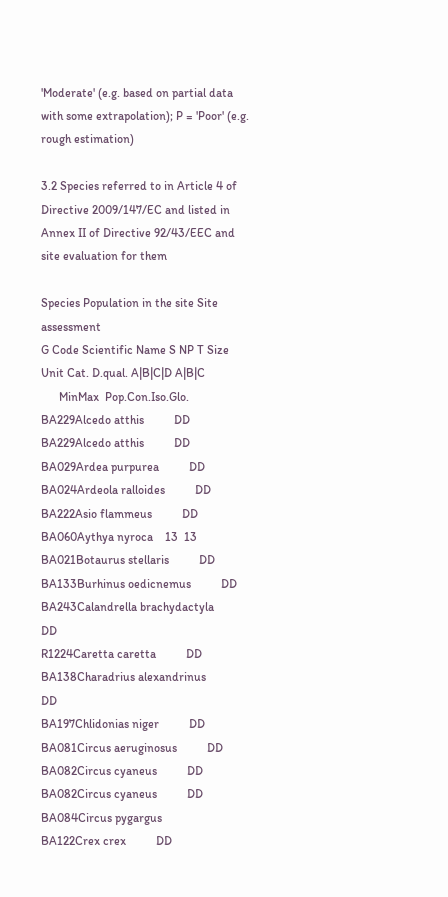'Moderate' (e.g. based on partial data with some extrapolation); P = 'Poor' (e.g. rough estimation)

3.2 Species referred to in Article 4 of Directive 2009/147/EC and listed in Annex II of Directive 92/43/EEC and site evaluation for them

Species Population in the site Site assessment
G Code Scientific Name S NP T Size Unit Cat. D.qual. A|B|C|D A|B|C
      MinMax  Pop.Con.Iso.Glo.
BA229Alcedo atthis          DD
BA229Alcedo atthis          DD
BA029Ardea purpurea          DD
BA024Ardeola ralloides          DD
BA222Asio flammeus          DD
BA060Aythya nyroca    13  13
BA021Botaurus stellaris          DD
BA133Burhinus oedicnemus          DD
BA243Calandrella brachydactyla          DD
R1224Caretta caretta          DD
BA138Charadrius alexandrinus          DD
BA197Chlidonias niger          DD
BA081Circus aeruginosus          DD
BA082Circus cyaneus          DD
BA082Circus cyaneus          DD
BA084Circus pygargus
BA122Crex crex          DD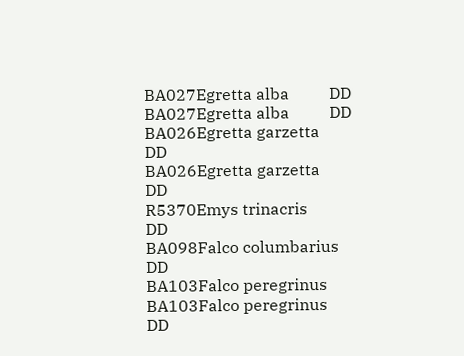BA027Egretta alba          DD
BA027Egretta alba          DD
BA026Egretta garzetta          DD
BA026Egretta garzetta          DD
R5370Emys trinacris          DD
BA098Falco columbarius          DD
BA103Falco peregrinus
BA103Falco peregrinus          DD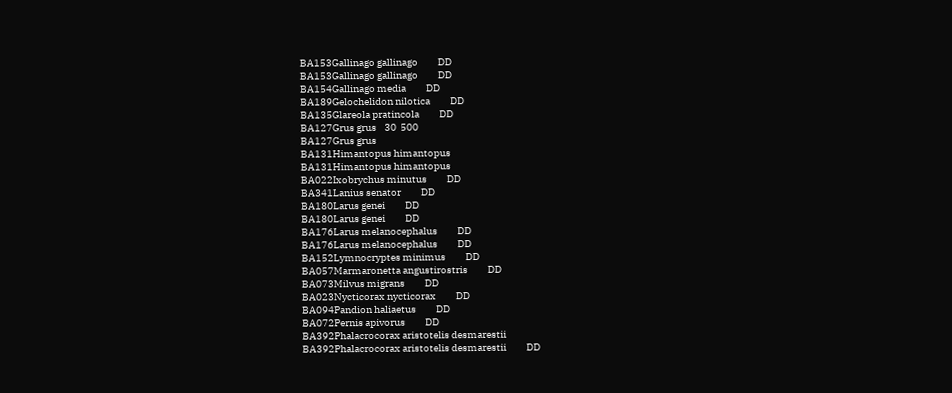BA153Gallinago gallinago          DD
BA153Gallinago gallinago          DD
BA154Gallinago media          DD
BA189Gelochelidon nilotica          DD
BA135Glareola pratincola          DD
BA127Grus grus    30  500
BA127Grus grus
BA131Himantopus himantopus
BA131Himantopus himantopus
BA022Ixobrychus minutus          DD
BA341Lanius senator          DD
BA180Larus genei          DD
BA180Larus genei          DD
BA176Larus melanocephalus          DD
BA176Larus melanocephalus          DD
BA152Lymnocryptes minimus          DD
BA057Marmaronetta angustirostris          DD
BA073Milvus migrans          DD
BA023Nycticorax nycticorax          DD
BA094Pandion haliaetus          DD
BA072Pernis apivorus          DD
BA392Phalacrocorax aristotelis desmarestii
BA392Phalacrocorax aristotelis desmarestii          DD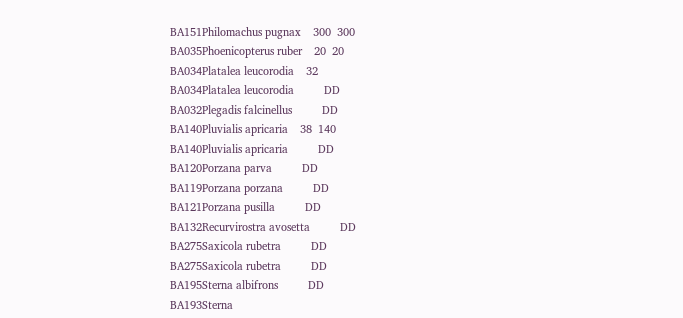BA151Philomachus pugnax    300  300
BA035Phoenicopterus ruber    20  20
BA034Platalea leucorodia    32
BA034Platalea leucorodia          DD
BA032Plegadis falcinellus          DD
BA140Pluvialis apricaria    38  140
BA140Pluvialis apricaria          DD
BA120Porzana parva          DD
BA119Porzana porzana          DD
BA121Porzana pusilla          DD
BA132Recurvirostra avosetta          DD
BA275Saxicola rubetra          DD
BA275Saxicola rubetra          DD
BA195Sterna albifrons          DD
BA193Sterna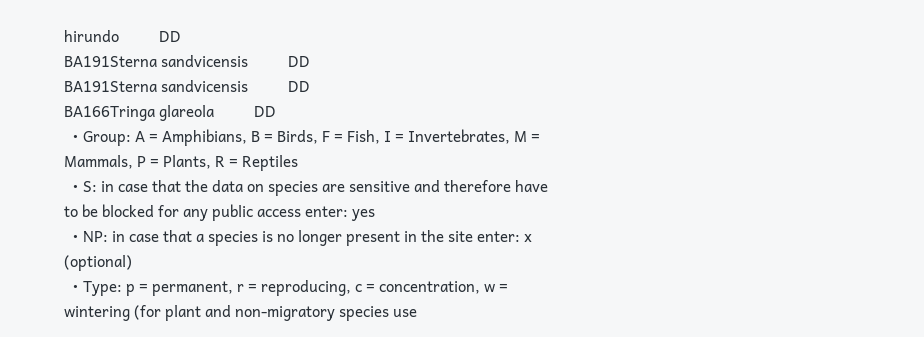hirundo          DD
BA191Sterna sandvicensis          DD
BA191Sterna sandvicensis          DD
BA166Tringa glareola          DD
  • Group: A = Amphibians, B = Birds, F = Fish, I = Invertebrates, M = Mammals, P = Plants, R = Reptiles
  • S: in case that the data on species are sensitive and therefore have to be blocked for any public access enter: yes
  • NP: in case that a species is no longer present in the site enter: x (optional)
  • Type: p = permanent, r = reproducing, c = concentration, w = wintering (for plant and non-migratory species use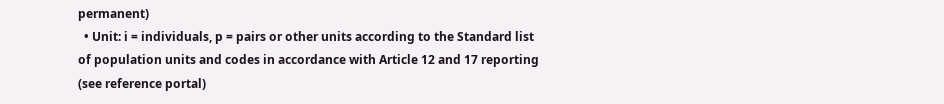permanent)
  • Unit: i = individuals, p = pairs or other units according to the Standard list of population units and codes in accordance with Article 12 and 17 reporting (see reference portal)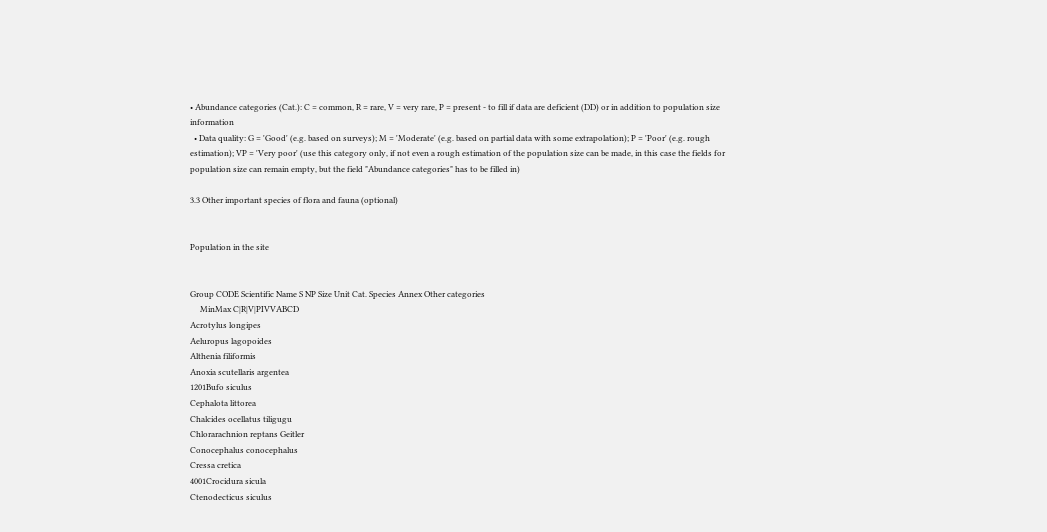• Abundance categories (Cat.): C = common, R = rare, V = very rare, P = present - to fill if data are deficient (DD) or in addition to population size information
  • Data quality: G = 'Good' (e.g. based on surveys); M = 'Moderate' (e.g. based on partial data with some extrapolation); P = 'Poor' (e.g. rough estimation); VP = 'Very poor' (use this category only, if not even a rough estimation of the population size can be made, in this case the fields for population size can remain empty, but the field "Abundance categories" has to be filled in)

3.3 Other important species of flora and fauna (optional)


Population in the site


Group CODE Scientific Name S NP Size Unit Cat. Species Annex Other categories
     MinMax C|R|V|PIVVABCD
Acrotylus longipes
Aeluropus lagopoides
Althenia filiformis
Anoxia scutellaris argentea
1201Bufo siculus
Cephalota littorea
Chalcides ocellatus tiligugu
Chlorarachnion reptans Geitler
Conocephalus conocephalus
Cressa cretica
4001Crocidura sicula
Ctenodecticus siculus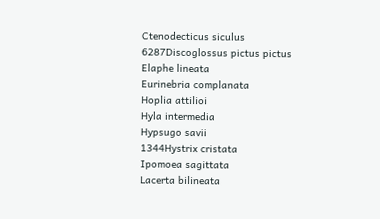Ctenodecticus siculus
6287Discoglossus pictus pictus
Elaphe lineata
Eurinebria complanata
Hoplia attilioi
Hyla intermedia
Hypsugo savii
1344Hystrix cristata
Ipomoea sagittata
Lacerta bilineata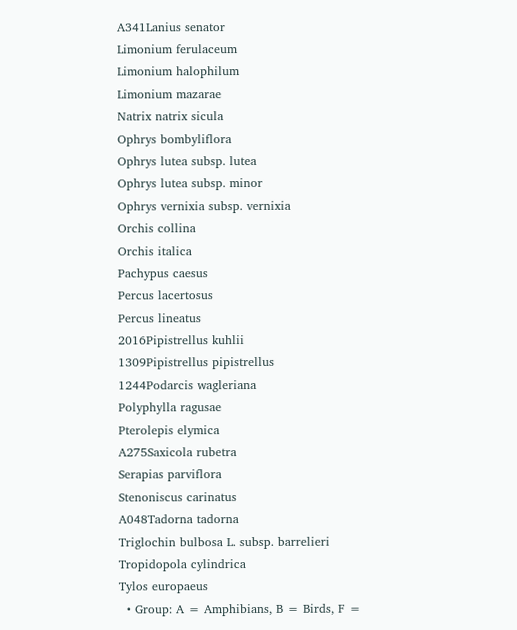A341Lanius senator
Limonium ferulaceum
Limonium halophilum
Limonium mazarae
Natrix natrix sicula
Ophrys bombyliflora
Ophrys lutea subsp. lutea
Ophrys lutea subsp. minor
Ophrys vernixia subsp. vernixia
Orchis collina
Orchis italica
Pachypus caesus
Percus lacertosus
Percus lineatus
2016Pipistrellus kuhlii
1309Pipistrellus pipistrellus
1244Podarcis wagleriana
Polyphylla ragusae
Pterolepis elymica
A275Saxicola rubetra
Serapias parviflora
Stenoniscus carinatus
A048Tadorna tadorna
Triglochin bulbosa L. subsp. barrelieri
Tropidopola cylindrica
Tylos europaeus
  • Group: A = Amphibians, B = Birds, F =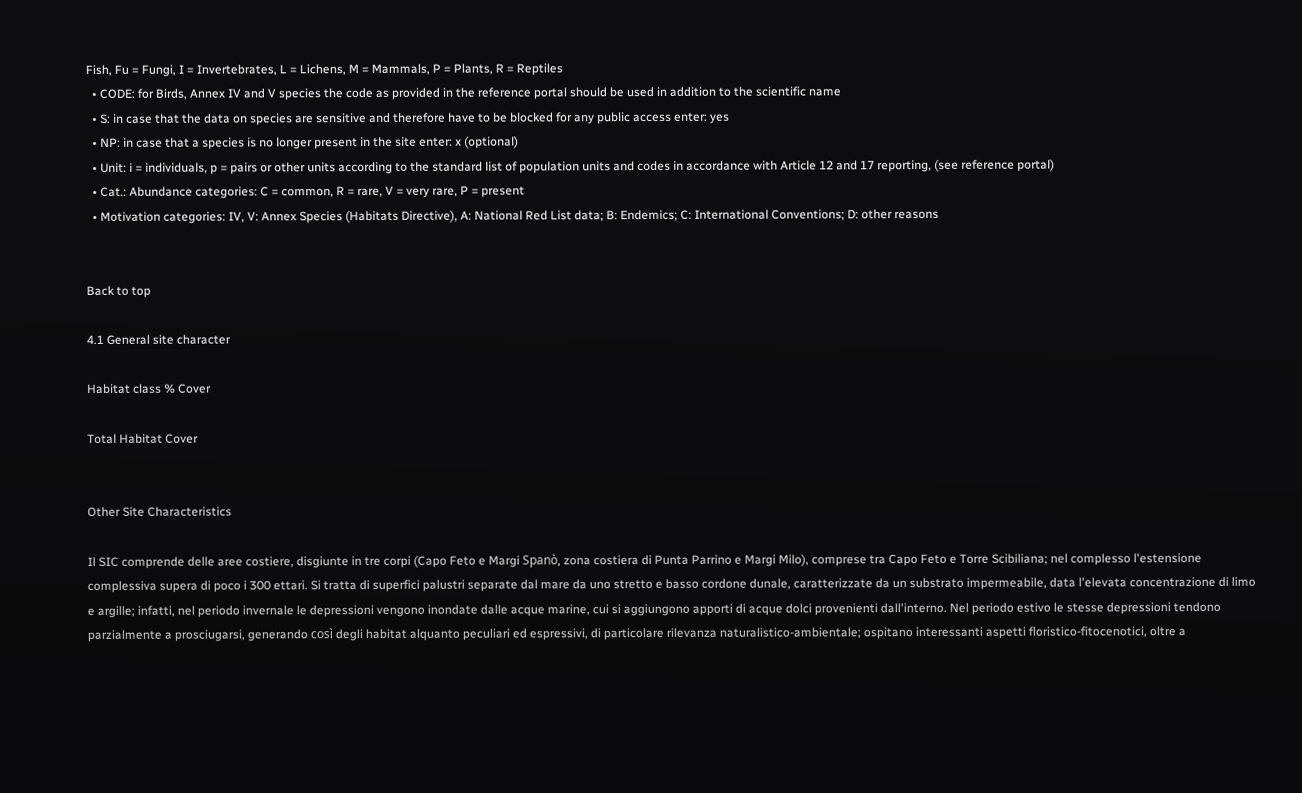Fish, Fu = Fungi, I = Invertebrates, L = Lichens, M = Mammals, P = Plants, R = Reptiles
  • CODE: for Birds, Annex IV and V species the code as provided in the reference portal should be used in addition to the scientific name
  • S: in case that the data on species are sensitive and therefore have to be blocked for any public access enter: yes
  • NP: in case that a species is no longer present in the site enter: x (optional)
  • Unit: i = individuals, p = pairs or other units according to the standard list of population units and codes in accordance with Article 12 and 17 reporting, (see reference portal)
  • Cat.: Abundance categories: C = common, R = rare, V = very rare, P = present
  • Motivation categories: IV, V: Annex Species (Habitats Directive), A: National Red List data; B: Endemics; C: International Conventions; D: other reasons


Back to top

4.1 General site character

Habitat class % Cover

Total Habitat Cover


Other Site Characteristics

Il SIC comprende delle aree costiere, disgiunte in tre corpi (Capo Feto e Margi Spanò, zona costiera di Punta Parrino e Margi Milo), comprese tra Capo Feto e Torre Scibiliana; nel complesso l'estensione complessiva supera di poco i 300 ettari. Si tratta di superfici palustri separate dal mare da uno stretto e basso cordone dunale, caratterizzate da un substrato impermeabile, data l'elevata concentrazione di limo e argille; infatti, nel periodo invernale le depressioni vengono inondate dalle acque marine, cui si aggiungono apporti di acque dolci provenienti dall'interno. Nel periodo estivo le stesse depressioni tendono parzialmente a prosciugarsi, generando così degli habitat alquanto peculiari ed espressivi, di particolare rilevanza naturalistico-ambientale; ospitano interessanti aspetti floristico-fitocenotici, oltre a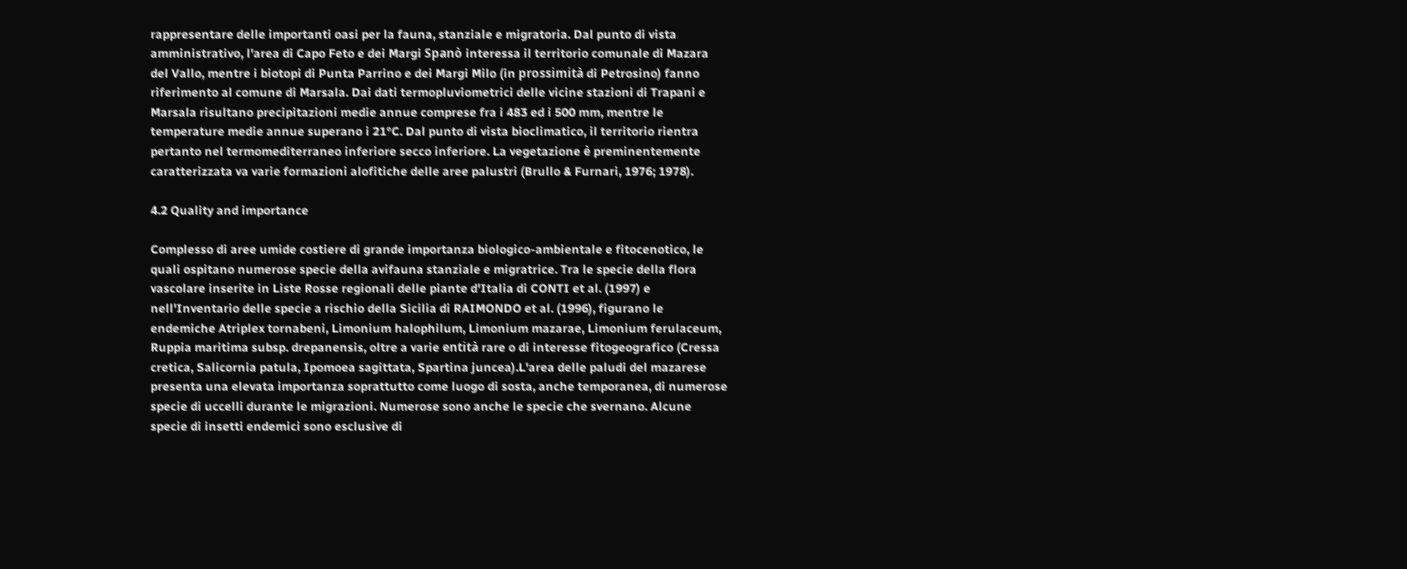rappresentare delle importanti oasi per la fauna, stanziale e migratoria. Dal punto di vista amministrativo, l'area di Capo Feto e dei Margi Spanò interessa il territorio comunale di Mazara del Vallo, mentre i biotopi di Punta Parrino e dei Margi Milo (in prossimità di Petrosino) fanno riferimento al comune di Marsala. Dai dati termopluviometrici delle vicine stazioni di Trapani e Marsala risultano precipitazioni medie annue comprese fra i 483 ed i 500 mm, mentre le temperature medie annue superano i 21°C. Dal punto di vista bioclimatico, il territorio rientra pertanto nel termomediterraneo inferiore secco inferiore. La vegetazione è preminentemente caratterizzata va varie formazioni alofitiche delle aree palustri (Brullo & Furnari, 1976; 1978).

4.2 Quality and importance

Complesso di aree umide costiere di grande importanza biologico-ambientale e fitocenotico, le quali ospitano numerose specie della avifauna stanziale e migratrice. Tra le specie della flora vascolare inserite in Liste Rosse regionali delle piante d'Italia di CONTI et al. (1997) e nell'Inventario delle specie a rischio della Sicilia di RAIMONDO et al. (1996), figurano le endemiche Atriplex tornabeni, Limonium halophilum, Limonium mazarae, Limonium ferulaceum, Ruppia maritima subsp. drepanensis, oltre a varie entità rare o di interesse fitogeografico (Cressa cretica, Salicornia patula, Ipomoea sagittata, Spartina juncea).L'area delle paludi del mazarese presenta una elevata importanza soprattutto come luogo di sosta, anche temporanea, di numerose specie di uccelli durante le migrazioni. Numerose sono anche le specie che svernano. Alcune specie di insetti endemici sono esclusive di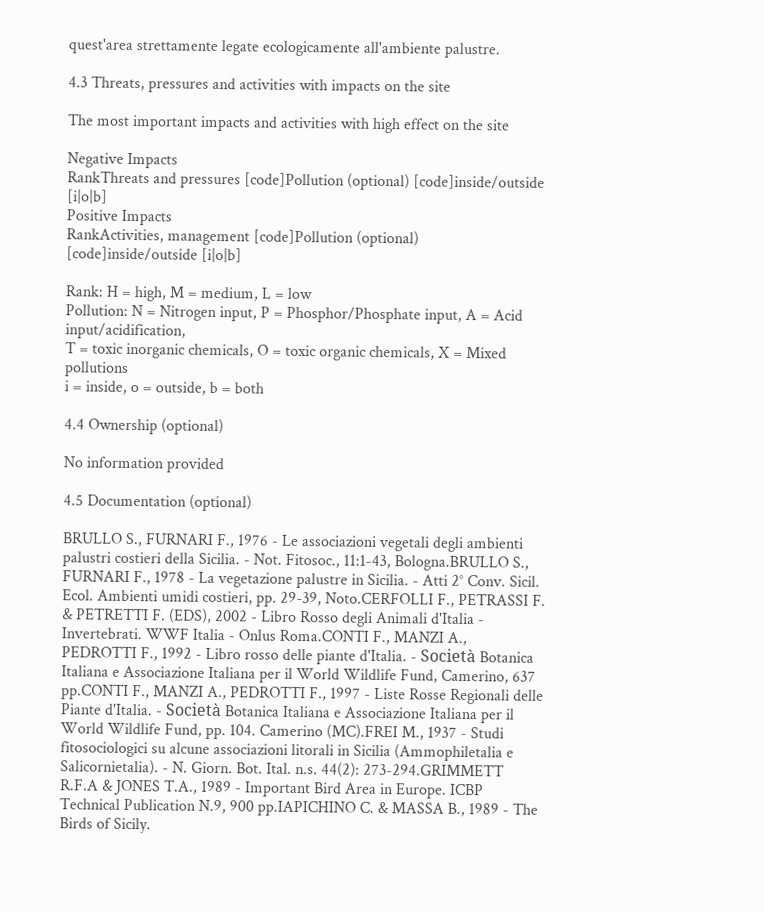quest'area strettamente legate ecologicamente all'ambiente palustre.

4.3 Threats, pressures and activities with impacts on the site

The most important impacts and activities with high effect on the site

Negative Impacts
RankThreats and pressures [code]Pollution (optional) [code]inside/outside [i|o|b]
Positive Impacts
RankActivities, management [code]Pollution (optional) [code]inside/outside [i|o|b]

Rank: H = high, M = medium, L = low
Pollution: N = Nitrogen input, P = Phosphor/Phosphate input, A = Acid input/acidification,
T = toxic inorganic chemicals, O = toxic organic chemicals, X = Mixed pollutions
i = inside, o = outside, b = both

4.4 Ownership (optional)

No information provided

4.5 Documentation (optional)

BRULLO S., FURNARI F., 1976 - Le associazioni vegetali degli ambienti palustri costieri della Sicilia. - Not. Fitosoc., 11:1-43, Bologna.BRULLO S., FURNARI F., 1978 - La vegetazione palustre in Sicilia. - Atti 2° Conv. Sicil. Ecol. Ambienti umidi costieri, pp. 29-39, Noto.CERFOLLI F., PETRASSI F. & PETRETTI F. (EDS), 2002 - Libro Rosso degli Animali d'Italia - Invertebrati. WWF Italia - Onlus Roma.CONTI F., MANZI A., PEDROTTI F., 1992 - Libro rosso delle piante d'Italia. - Società Botanica Italiana e Associazione Italiana per il World Wildlife Fund, Camerino, 637 pp.CONTI F., MANZI A., PEDROTTI F., 1997 - Liste Rosse Regionali delle Piante d'Italia. - Società Botanica Italiana e Associazione Italiana per il World Wildlife Fund, pp. 104. Camerino (MC).FREI M., 1937 - Studi fitosociologici su alcune associazioni litorali in Sicilia (Ammophiletalia e Salicornietalia). - N. Giorn. Bot. Ital. n.s. 44(2): 273-294.GRIMMETT R.F.A & JONES T.A., 1989 - Important Bird Area in Europe. ICBP Technical Publication N.9, 900 pp.IAPICHINO C. & MASSA B., 1989 - The Birds of Sicily.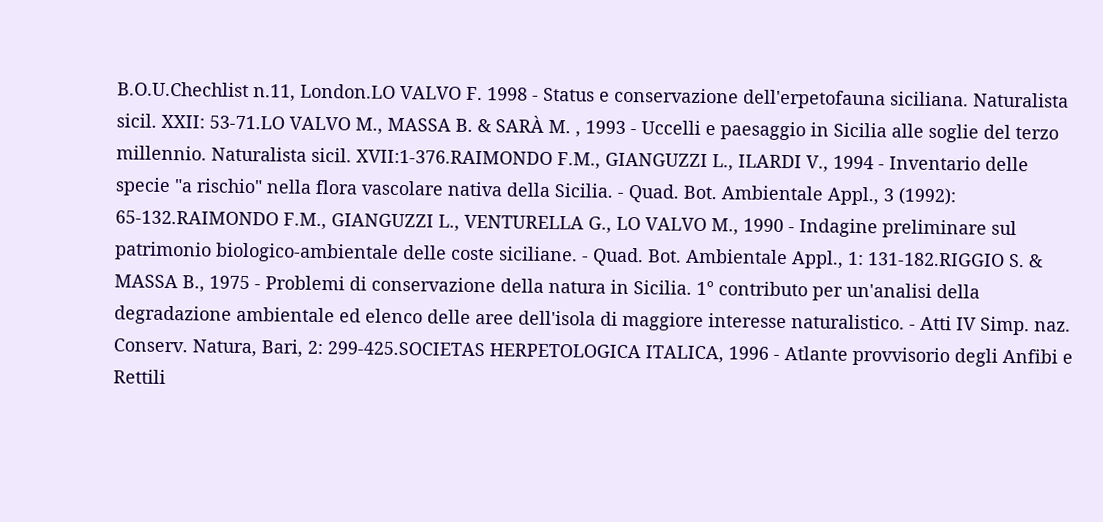B.O.U.Chechlist n.11, London.LO VALVO F. 1998 - Status e conservazione dell'erpetofauna siciliana. Naturalista sicil. XXII: 53-71.LO VALVO M., MASSA B. & SARÀ M. , 1993 - Uccelli e paesaggio in Sicilia alle soglie del terzo millennio. Naturalista sicil. XVII:1-376.RAIMONDO F.M., GIANGUZZI L., ILARDI V., 1994 - Inventario delle specie "a rischio" nella flora vascolare nativa della Sicilia. - Quad. Bot. Ambientale Appl., 3 (1992): 65-132.RAIMONDO F.M., GIANGUZZI L., VENTURELLA G., LO VALVO M., 1990 - Indagine preliminare sul patrimonio biologico-ambientale delle coste siciliane. - Quad. Bot. Ambientale Appl., 1: 131-182.RIGGIO S. & MASSA B., 1975 - Problemi di conservazione della natura in Sicilia. 1° contributo per un'analisi della degradazione ambientale ed elenco delle aree dell'isola di maggiore interesse naturalistico. - Atti IV Simp. naz. Conserv. Natura, Bari, 2: 299-425.SOCIETAS HERPETOLOGICA ITALICA, 1996 - Atlante provvisorio degli Anfibi e Rettili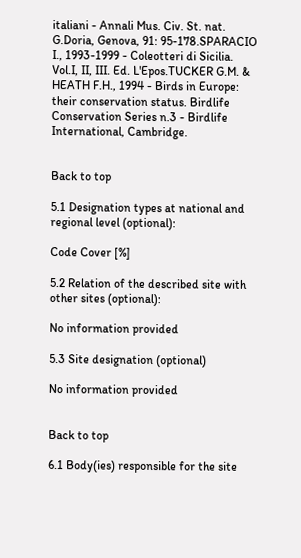italiani - Annali Mus. Civ. St. nat. G.Doria, Genova, 91: 95-178.SPARACIO I., 1993-1999 - Coleotteri di Sicilia. Vol.I, II, III. Ed. L'Epos.TUCKER G.M. & HEATH F.H., 1994 - Birds in Europe: their conservation status. Birdlife Conservation Series n.3 - Birdlife International, Cambridge.


Back to top

5.1 Designation types at national and regional level (optional):

Code Cover [%]

5.2 Relation of the described site with other sites (optional):

No information provided

5.3 Site designation (optional)

No information provided


Back to top

6.1 Body(ies) responsible for the site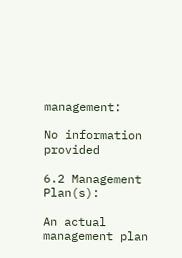management:

No information provided

6.2 Management Plan(s):

An actual management plan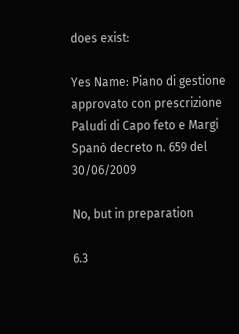does exist:

Yes Name: Piano di gestione approvato con prescrizione Paludi di Capo feto e Margi Spanò decreto n. 659 del 30/06/2009

No, but in preparation

6.3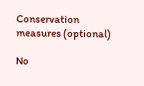Conservation measures (optional)

No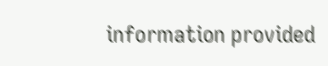information provided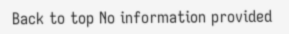Back to top No information provided